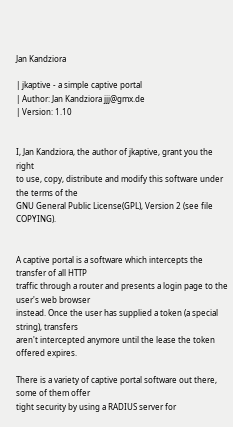Jan Kandziora

| jkaptive - a simple captive portal
| Author: Jan Kandziora jjj@gmx.de
| Version: 1.10


I, Jan Kandziora, the author of jkaptive, grant you the right
to use, copy, distribute and modify this software under the terms of the
GNU General Public License(GPL), Version 2 (see file COPYING).


A captive portal is a software which intercepts the transfer of all HTTP
traffic through a router and presents a login page to the user's web browser
instead. Once the user has supplied a token (a special string), transfers
aren't intercepted anymore until the lease the token offered expires.

There is a variety of captive portal software out there, some of them offer
tight security by using a RADIUS server for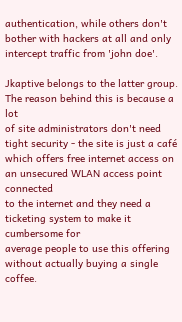authentication, while others don't
bother with hackers at all and only intercept traffic from 'john doe'.

Jkaptive belongs to the latter group. The reason behind this is because a lot
of site administrators don't need tight security - the site is just a café
which offers free internet access on an unsecured WLAN access point connected
to the internet and they need a ticketing system to make it cumbersome for
average people to use this offering without actually buying a single coffee.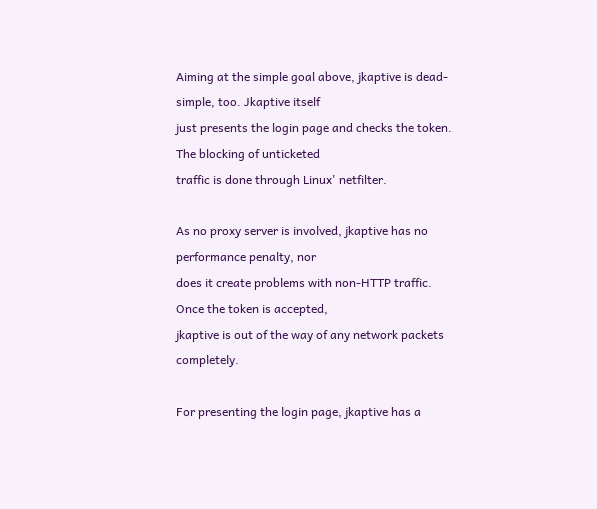Aiming at the simple goal above, jkaptive is dead-simple, too. Jkaptive itself
just presents the login page and checks the token. The blocking of unticketed
traffic is done through Linux' netfilter.

As no proxy server is involved, jkaptive has no performance penalty, nor
does it create problems with non-HTTP traffic. Once the token is accepted,
jkaptive is out of the way of any network packets completely.

For presenting the login page, jkaptive has a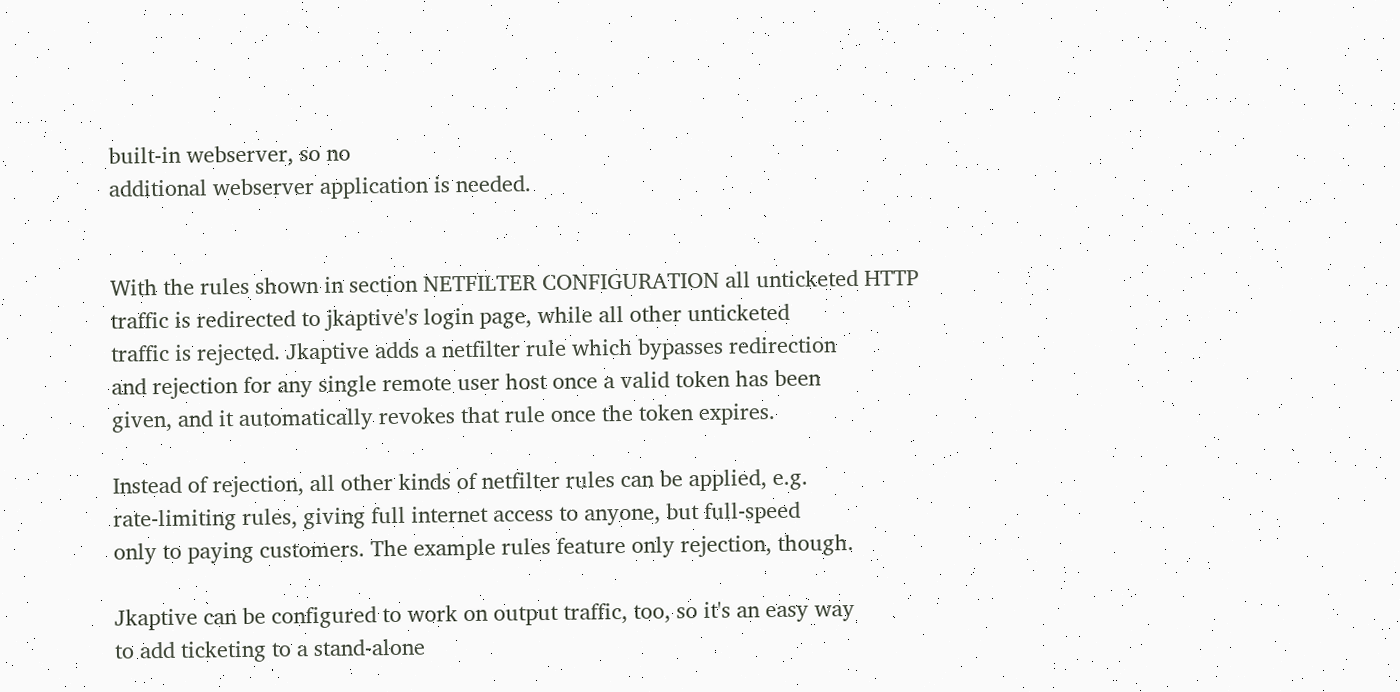built-in webserver, so no
additional webserver application is needed.


With the rules shown in section NETFILTER CONFIGURATION all unticketed HTTP
traffic is redirected to jkaptive's login page, while all other unticketed
traffic is rejected. Jkaptive adds a netfilter rule which bypasses redirection
and rejection for any single remote user host once a valid token has been
given, and it automatically revokes that rule once the token expires.

Instead of rejection, all other kinds of netfilter rules can be applied, e.g.
rate-limiting rules, giving full internet access to anyone, but full-speed
only to paying customers. The example rules feature only rejection, though.

Jkaptive can be configured to work on output traffic, too, so it's an easy way
to add ticketing to a stand-alone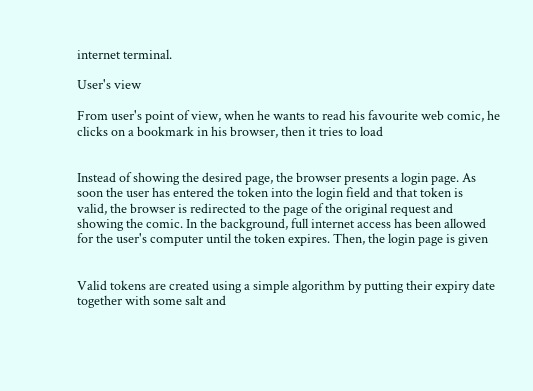internet terminal.

User's view

From user's point of view, when he wants to read his favourite web comic, he
clicks on a bookmark in his browser, then it tries to load


Instead of showing the desired page, the browser presents a login page. As
soon the user has entered the token into the login field and that token is
valid, the browser is redirected to the page of the original request and
showing the comic. In the background, full internet access has been allowed
for the user's computer until the token expires. Then, the login page is given


Valid tokens are created using a simple algorithm by putting their expiry date
together with some salt and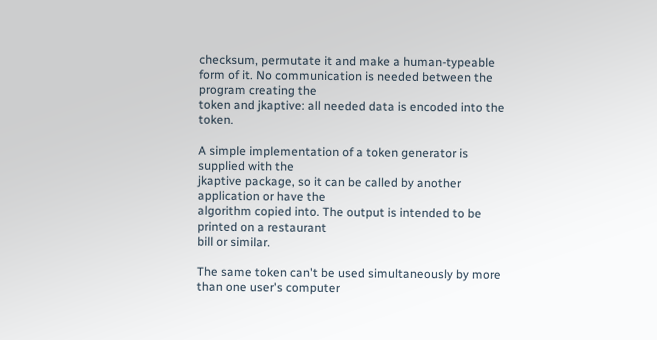checksum, permutate it and make a human-typeable
form of it. No communication is needed between the program creating the
token and jkaptive: all needed data is encoded into the token.

A simple implementation of a token generator is supplied with the
jkaptive package, so it can be called by another application or have the
algorithm copied into. The output is intended to be printed on a restaurant
bill or similar.

The same token can't be used simultaneously by more than one user's computer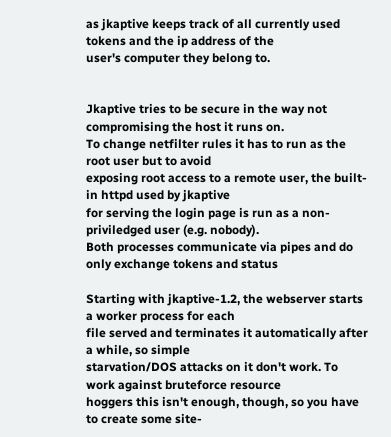as jkaptive keeps track of all currently used tokens and the ip address of the
user's computer they belong to.


Jkaptive tries to be secure in the way not compromising the host it runs on.
To change netfilter rules it has to run as the root user but to avoid
exposing root access to a remote user, the built-in httpd used by jkaptive
for serving the login page is run as a non-priviledged user (e.g. nobody).
Both processes communicate via pipes and do only exchange tokens and status

Starting with jkaptive-1.2, the webserver starts a worker process for each
file served and terminates it automatically after a while, so simple
starvation/DOS attacks on it don't work. To work against bruteforce resource
hoggers this isn't enough, though, so you have to create some site-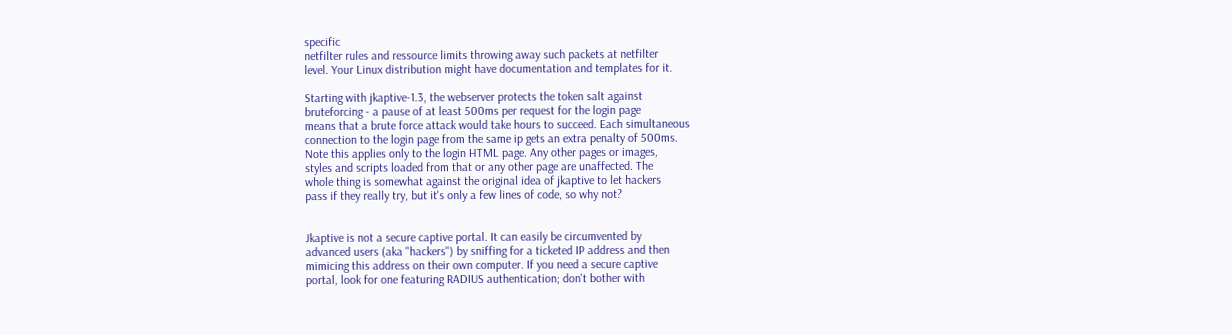specific
netfilter rules and ressource limits throwing away such packets at netfilter
level. Your Linux distribution might have documentation and templates for it.

Starting with jkaptive-1.3, the webserver protects the token salt against
bruteforcing - a pause of at least 500ms per request for the login page
means that a brute force attack would take hours to succeed. Each simultaneous
connection to the login page from the same ip gets an extra penalty of 500ms.
Note this applies only to the login HTML page. Any other pages or images,
styles and scripts loaded from that or any other page are unaffected. The
whole thing is somewhat against the original idea of jkaptive to let hackers
pass if they really try, but it's only a few lines of code, so why not?


Jkaptive is not a secure captive portal. It can easily be circumvented by
advanced users (aka "hackers") by sniffing for a ticketed IP address and then
mimicing this address on their own computer. If you need a secure captive
portal, look for one featuring RADIUS authentication; don't bother with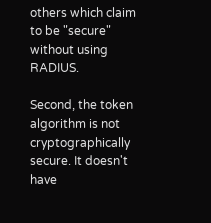others which claim to be "secure" without using RADIUS.

Second, the token algorithm is not cryptographically secure. It doesn't have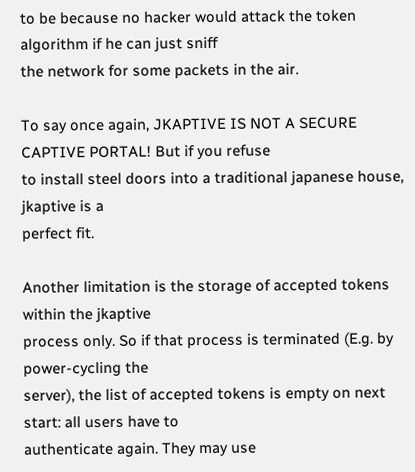to be because no hacker would attack the token algorithm if he can just sniff
the network for some packets in the air.

To say once again, JKAPTIVE IS NOT A SECURE CAPTIVE PORTAL! But if you refuse
to install steel doors into a traditional japanese house, jkaptive is a
perfect fit.

Another limitation is the storage of accepted tokens within the jkaptive
process only. So if that process is terminated (E.g. by power-cycling the
server), the list of accepted tokens is empty on next start: all users have to
authenticate again. They may use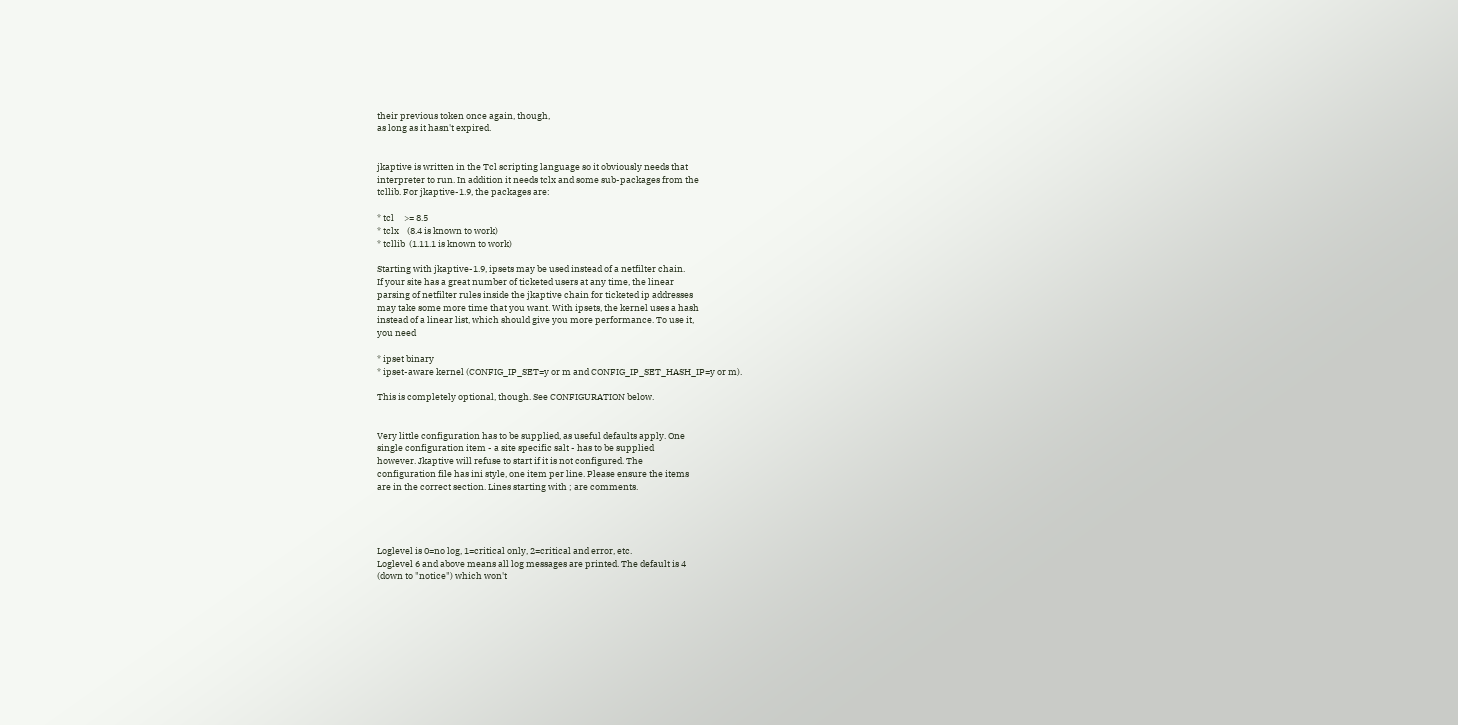their previous token once again, though,
as long as it hasn't expired.


jkaptive is written in the Tcl scripting language so it obviously needs that
interpreter to run. In addition it needs tclx and some sub-packages from the
tcllib. For jkaptive-1.9, the packages are:

* tcl     >= 8.5
* tclx    (8.4 is known to work)
* tcllib  (1.11.1 is known to work)

Starting with jkaptive-1.9, ipsets may be used instead of a netfilter chain.
If your site has a great number of ticketed users at any time, the linear
parsing of netfilter rules inside the jkaptive chain for ticketed ip addresses
may take some more time that you want. With ipsets, the kernel uses a hash
instead of a linear list, which should give you more performance. To use it,
you need

* ipset binary
* ipset-aware kernel (CONFIG_IP_SET=y or m and CONFIG_IP_SET_HASH_IP=y or m).

This is completely optional, though. See CONFIGURATION below.


Very little configuration has to be supplied, as useful defaults apply. One
single configuration item - a site specific salt - has to be supplied
however. Jkaptive will refuse to start if it is not configured. The
configuration file has ini style, one item per line. Please ensure the items
are in the correct section. Lines starting with ; are comments.




Loglevel is 0=no log, 1=critical only, 2=critical and error, etc.
Loglevel 6 and above means all log messages are printed. The default is 4
(down to "notice") which won't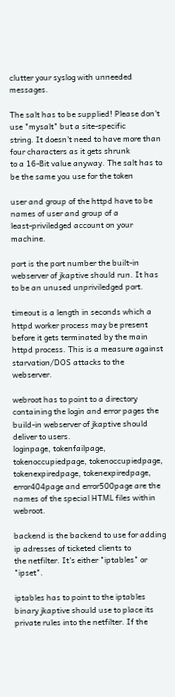clutter your syslog with unneeded messages.

The salt has to be supplied! Please don't use "mysalt" but a site-specific
string. It doesn't need to have more than four characters as it gets shrunk
to a 16-Bit value anyway. The salt has to be the same you use for the token

user and group of the httpd have to be names of user and group of a
least-priviledged account on your machine.

port is the port number the built-in webserver of jkaptive should run. It has
to be an unused unpriviledged port.

timeout is a length in seconds which a httpd worker process may be present
before it gets terminated by the main httpd process. This is a measure against
starvation/DOS attacks to the webserver.

webroot has to point to a directory containing the login and error pages the
build-in webserver of jkaptive should deliver to users.
loginpage, tokenfailpage, tokenoccupiedpage, tokenoccupiedpage,
tokenexpiredpage, tokenexpiredpage, error404page and error500page are the
names of the special HTML files within webroot.

backend is the backend to use for adding ip adresses of ticketed clients to
the netfilter. It's either "iptables" or "ipset".

iptables has to point to the iptables binary jkaptive should use to place its
private rules into the netfilter. If the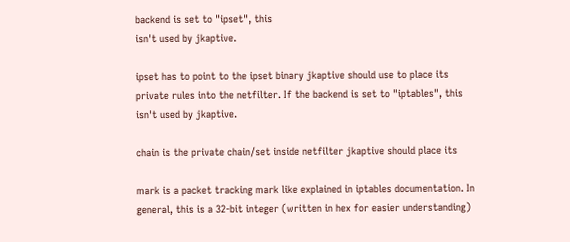backend is set to "ipset", this
isn't used by jkaptive.

ipset has to point to the ipset binary jkaptive should use to place its
private rules into the netfilter. If the backend is set to "iptables", this
isn't used by jkaptive.

chain is the private chain/set inside netfilter jkaptive should place its

mark is a packet tracking mark like explained in iptables documentation. In
general, this is a 32-bit integer (written in hex for easier understanding)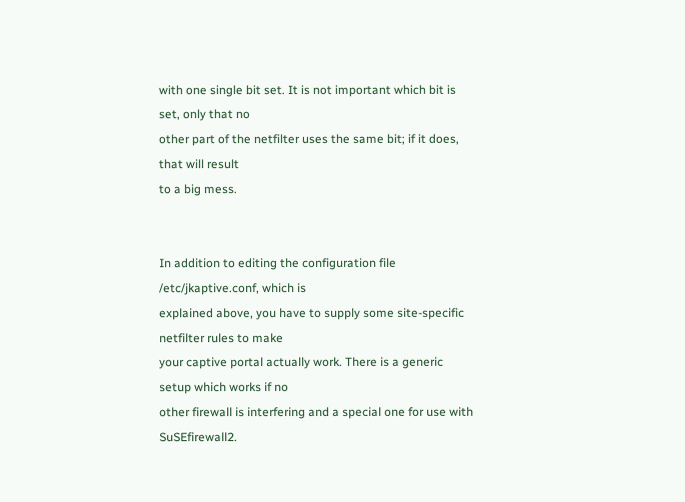with one single bit set. It is not important which bit is set, only that no
other part of the netfilter uses the same bit; if it does, that will result
to a big mess.


In addition to editing the configuration file /etc/jkaptive.conf, which is
explained above, you have to supply some site-specific netfilter rules to make
your captive portal actually work. There is a generic setup which works if no
other firewall is interfering and a special one for use with SuSEfirewall2.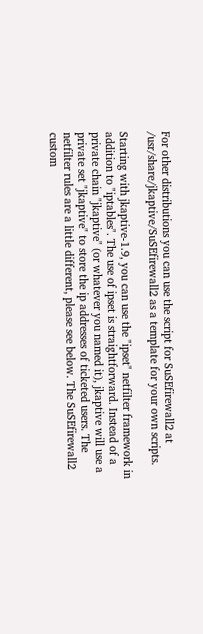For other distributions you can use the script for SuSEfirewall2 at
/usr/share/jkaptive/SuSEfirewall2 as a template for your own scripts.

Starting with jkaptive-1.9, you can use the "ipset" netfilter framework in
addition to "iptables". The use of ipset is straightforward. Instead of a
private chain "jkaptive" (or whatever you named it), jkaptive will use a
private set "jkaptive" to store the ip addresses of ticketed users. The
netfilter rules are a little different, please see below. The SuSEfirewall2
custom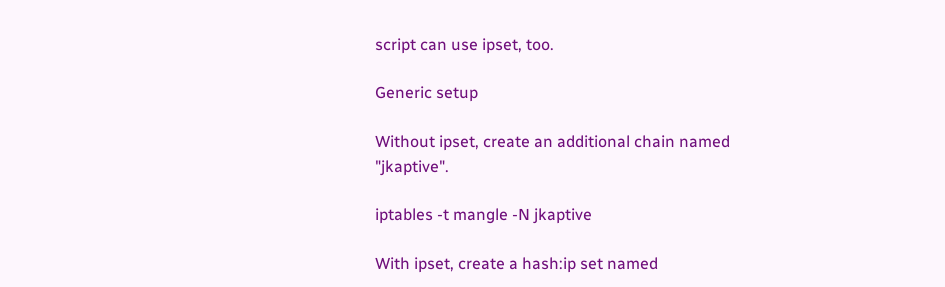script can use ipset, too.

Generic setup

Without ipset, create an additional chain named "jkaptive".

iptables -t mangle -N jkaptive

With ipset, create a hash:ip set named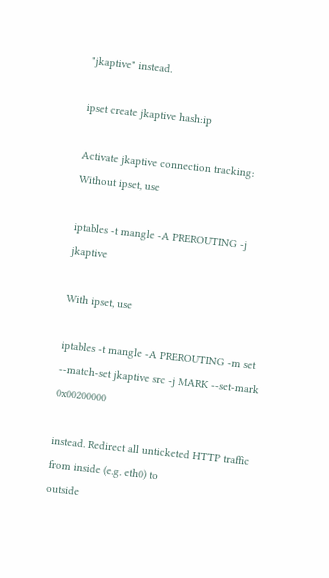"jkaptive" instead.

ipset create jkaptive hash:ip

Activate jkaptive connection tracking:
Without ipset, use

iptables -t mangle -A PREROUTING -j jkaptive

With ipset, use

iptables -t mangle -A PREROUTING -m set --match-set jkaptive src -j MARK --set-mark 0x00200000

instead. Redirect all unticketed HTTP traffic from inside (e.g. eth0) to
outside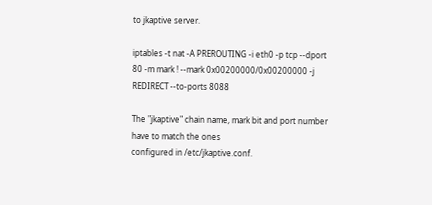to jkaptive server.

iptables -t nat -A PREROUTING -i eth0 -p tcp --dport 80 -m mark ! --mark 0x00200000/0x00200000 -j REDIRECT --to-ports 8088

The "jkaptive" chain name, mark bit and port number have to match the ones
configured in /etc/jkaptive.conf.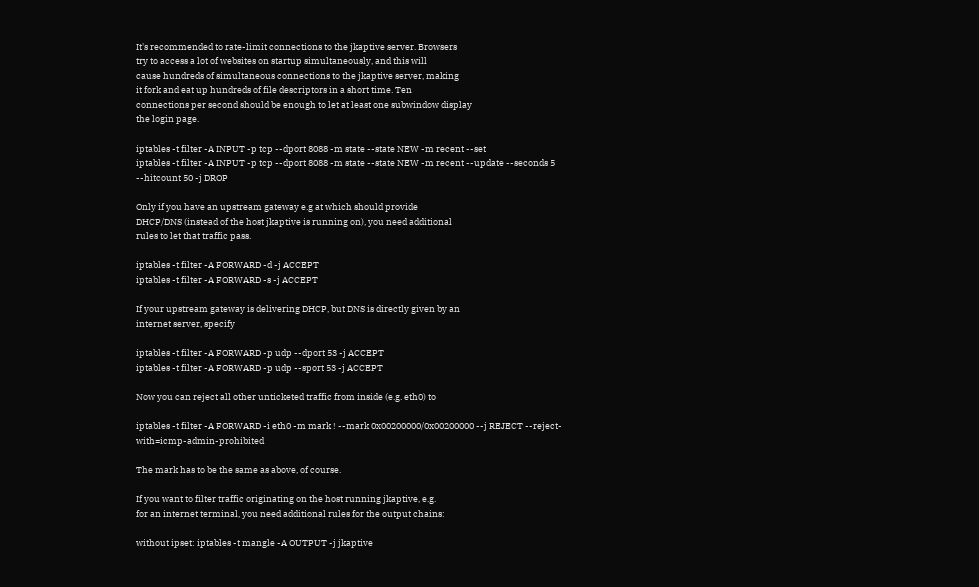It's recommended to rate-limit connections to the jkaptive server. Browsers
try to access a lot of websites on startup simultaneously, and this will
cause hundreds of simultaneous connections to the jkaptive server, making
it fork and eat up hundreds of file descriptors in a short time. Ten
connections per second should be enough to let at least one subwindow display
the login page.

iptables -t filter -A INPUT -p tcp --dport 8088 -m state --state NEW -m recent --set
iptables -t filter -A INPUT -p tcp --dport 8088 -m state --state NEW -m recent --update --seconds 5 --hitcount 50 -j DROP

Only if you have an upstream gateway e.g at which should provide
DHCP/DNS (instead of the host jkaptive is running on), you need additional
rules to let that traffic pass.

iptables -t filter -A FORWARD -d -j ACCEPT
iptables -t filter -A FORWARD -s -j ACCEPT

If your upstream gateway is delivering DHCP, but DNS is directly given by an
internet server, specify

iptables -t filter -A FORWARD -p udp --dport 53 -j ACCEPT
iptables -t filter -A FORWARD -p udp --sport 53 -j ACCEPT

Now you can reject all other unticketed traffic from inside (e.g. eth0) to

iptables -t filter -A FORWARD -i eth0 -m mark ! --mark 0x00200000/0x00200000 --j REJECT --reject-with=icmp-admin-prohibited

The mark has to be the same as above, of course.

If you want to filter traffic originating on the host running jkaptive, e.g.
for an internet terminal, you need additional rules for the output chains:

without ipset: iptables -t mangle -A OUTPUT -j jkaptive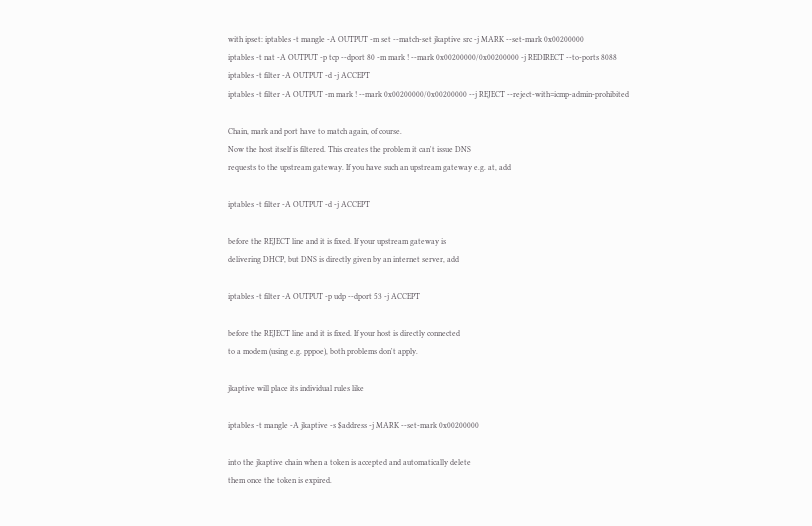with ipset: iptables -t mangle -A OUTPUT -m set --match-set jkaptive src -j MARK --set-mark 0x00200000
iptables -t nat -A OUTPUT -p tcp --dport 80 -m mark ! --mark 0x00200000/0x00200000 -j REDIRECT --to-ports 8088
iptables -t filter -A OUTPUT -d -j ACCEPT
iptables -t filter -A OUTPUT -m mark ! --mark 0x00200000/0x00200000 --j REJECT --reject-with=icmp-admin-prohibited

Chain, mark and port have to match again, of course.
Now the host itself is filtered. This creates the problem it can't issue DNS
requests to the upstream gateway. If you have such an upstream gateway e.g. at, add

iptables -t filter -A OUTPUT -d -j ACCEPT

before the REJECT line and it is fixed. If your upstream gateway is
delivering DHCP, but DNS is directly given by an internet server, add

iptables -t filter -A OUTPUT -p udp --dport 53 -j ACCEPT

before the REJECT line and it is fixed. If your host is directly connected
to a modem (using e.g. pppoe), both problems don't apply.

jkaptive will place its individual rules like

iptables -t mangle -A jkaptive -s $address -j MARK --set-mark 0x00200000

into the jkaptive chain when a token is accepted and automatically delete
them once the token is expired.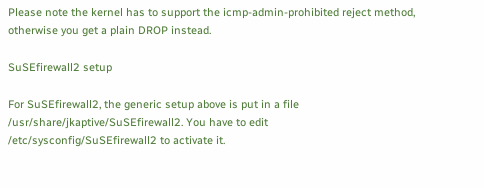Please note the kernel has to support the icmp-admin-prohibited reject method,
otherwise you get a plain DROP instead.

SuSEfirewall2 setup

For SuSEfirewall2, the generic setup above is put in a file
/usr/share/jkaptive/SuSEfirewall2. You have to edit
/etc/sysconfig/SuSEfirewall2 to activate it.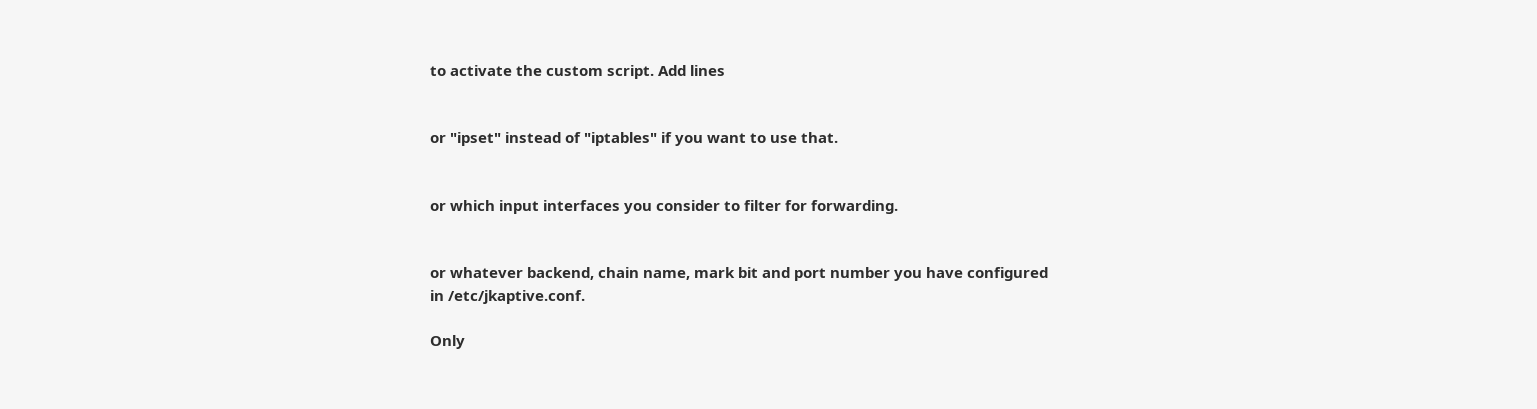to activate the custom script. Add lines


or "ipset" instead of "iptables" if you want to use that.


or which input interfaces you consider to filter for forwarding.


or whatever backend, chain name, mark bit and port number you have configured
in /etc/jkaptive.conf.

Only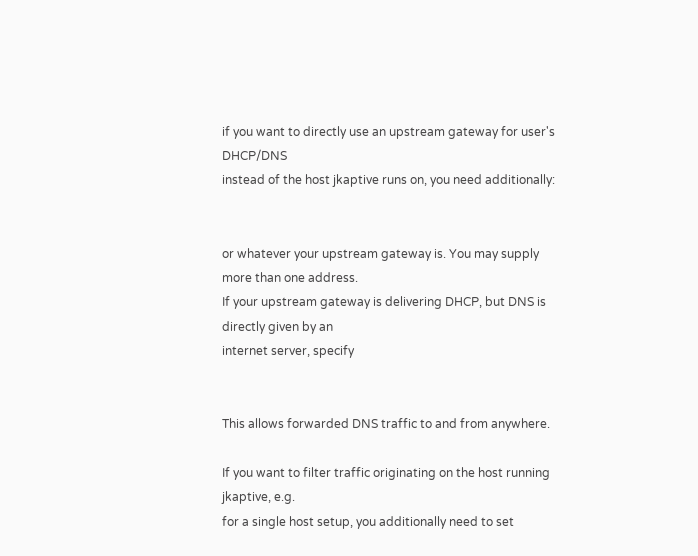if you want to directly use an upstream gateway for user's DHCP/DNS
instead of the host jkaptive runs on, you need additionally:


or whatever your upstream gateway is. You may supply more than one address.
If your upstream gateway is delivering DHCP, but DNS is directly given by an
internet server, specify


This allows forwarded DNS traffic to and from anywhere.

If you want to filter traffic originating on the host running jkaptive, e.g.
for a single host setup, you additionally need to set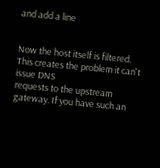and add a line


Now the host itself is filtered. This creates the problem it can't issue DNS
requests to the upstream gateway. If you have such an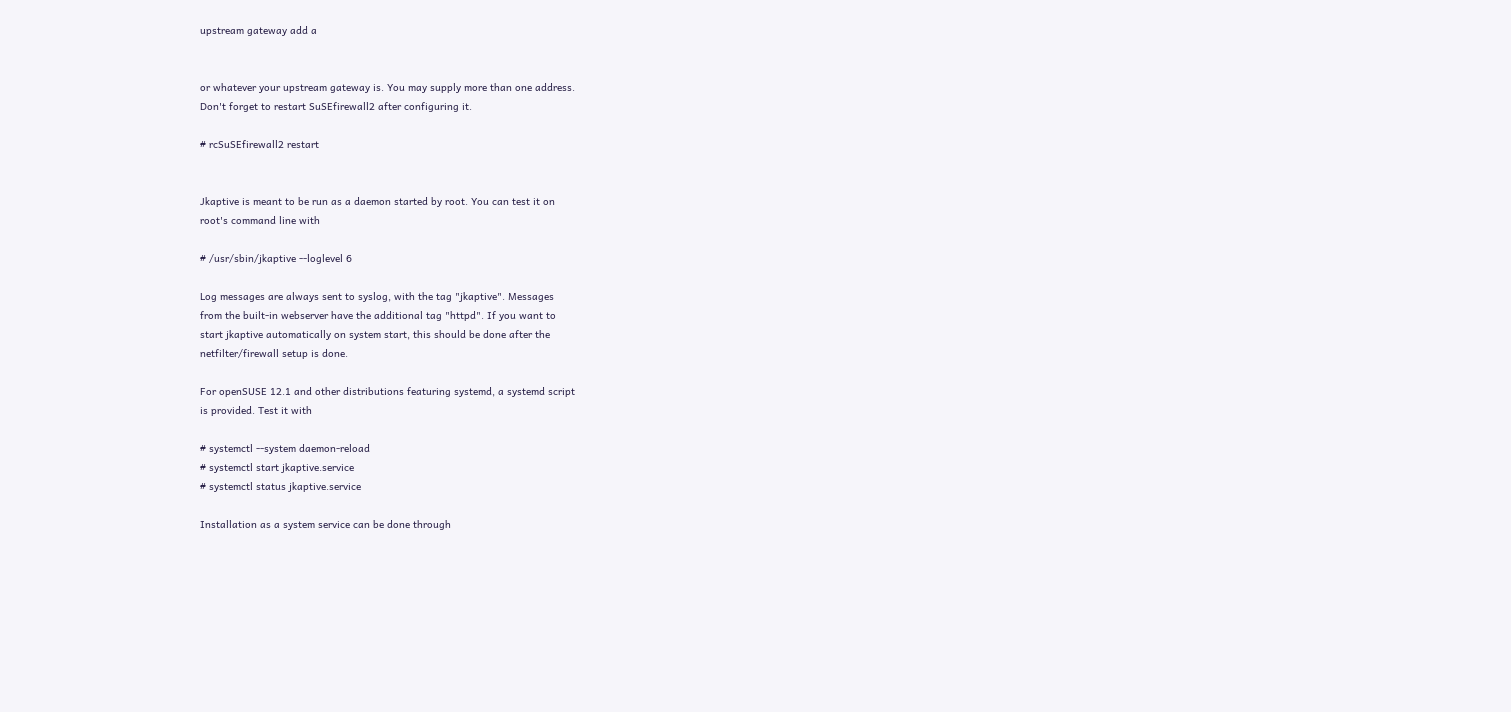upstream gateway add a


or whatever your upstream gateway is. You may supply more than one address.
Don't forget to restart SuSEfirewall2 after configuring it.

# rcSuSEfirewall2 restart


Jkaptive is meant to be run as a daemon started by root. You can test it on
root's command line with

# /usr/sbin/jkaptive --loglevel 6

Log messages are always sent to syslog, with the tag "jkaptive". Messages
from the built-in webserver have the additional tag "httpd". If you want to
start jkaptive automatically on system start, this should be done after the
netfilter/firewall setup is done.

For openSUSE 12.1 and other distributions featuring systemd, a systemd script
is provided. Test it with

# systemctl --system daemon-reload
# systemctl start jkaptive.service
# systemctl status jkaptive.service

Installation as a system service can be done through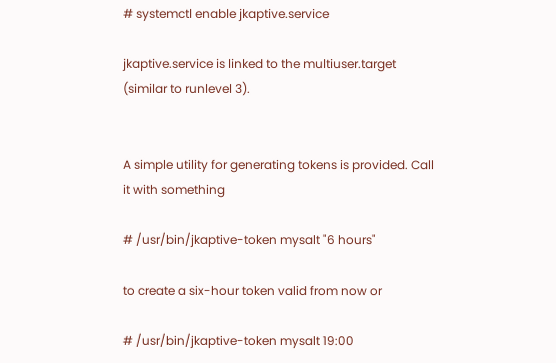# systemctl enable jkaptive.service

jkaptive.service is linked to the multiuser.target (similar to runlevel 3).


A simple utility for generating tokens is provided. Call it with something

# /usr/bin/jkaptive-token mysalt "6 hours"

to create a six-hour token valid from now or

# /usr/bin/jkaptive-token mysalt 19:00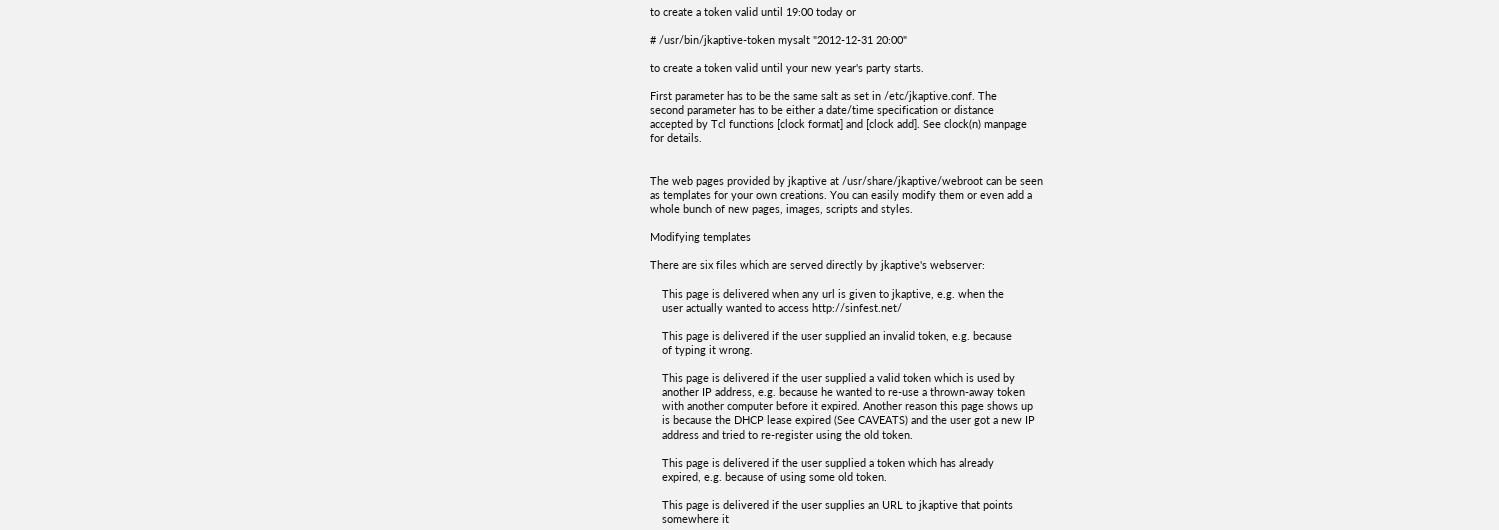to create a token valid until 19:00 today or

# /usr/bin/jkaptive-token mysalt "2012-12-31 20:00"

to create a token valid until your new year's party starts.

First parameter has to be the same salt as set in /etc/jkaptive.conf. The
second parameter has to be either a date/time specification or distance
accepted by Tcl functions [clock format] and [clock add]. See clock(n) manpage
for details.


The web pages provided by jkaptive at /usr/share/jkaptive/webroot can be seen
as templates for your own creations. You can easily modify them or even add a
whole bunch of new pages, images, scripts and styles.

Modifying templates

There are six files which are served directly by jkaptive's webserver:

    This page is delivered when any url is given to jkaptive, e.g. when the
    user actually wanted to access http://sinfest.net/

    This page is delivered if the user supplied an invalid token, e.g. because
    of typing it wrong.

    This page is delivered if the user supplied a valid token which is used by
    another IP address, e.g. because he wanted to re-use a thrown-away token
    with another computer before it expired. Another reason this page shows up
    is because the DHCP lease expired (See CAVEATS) and the user got a new IP
    address and tried to re-register using the old token.

    This page is delivered if the user supplied a token which has already
    expired, e.g. because of using some old token.

    This page is delivered if the user supplies an URL to jkaptive that points
    somewhere it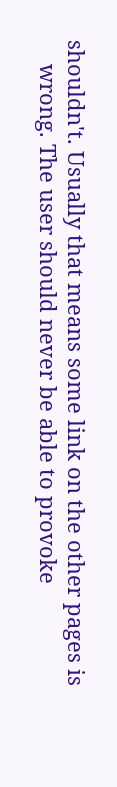shouldn't. Usually that means some link on the other pages is
    wrong. The user should never be able to provoke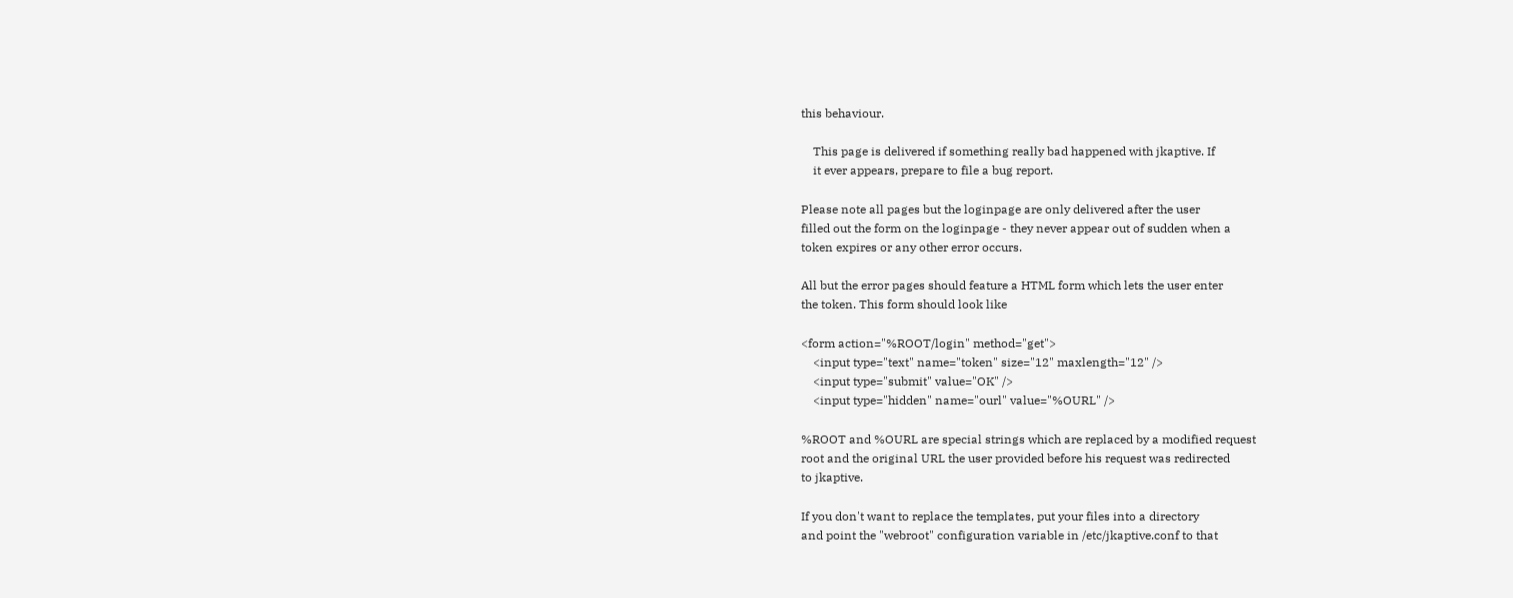this behaviour.

    This page is delivered if something really bad happened with jkaptive. If
    it ever appears, prepare to file a bug report.

Please note all pages but the loginpage are only delivered after the user
filled out the form on the loginpage - they never appear out of sudden when a
token expires or any other error occurs.

All but the error pages should feature a HTML form which lets the user enter
the token. This form should look like

<form action="%ROOT/login" method="get">
    <input type="text" name="token" size="12" maxlength="12" />
    <input type="submit" value="OK" />
    <input type="hidden" name="ourl" value="%OURL" />

%ROOT and %OURL are special strings which are replaced by a modified request
root and the original URL the user provided before his request was redirected
to jkaptive.

If you don't want to replace the templates, put your files into a directory
and point the "webroot" configuration variable in /etc/jkaptive.conf to that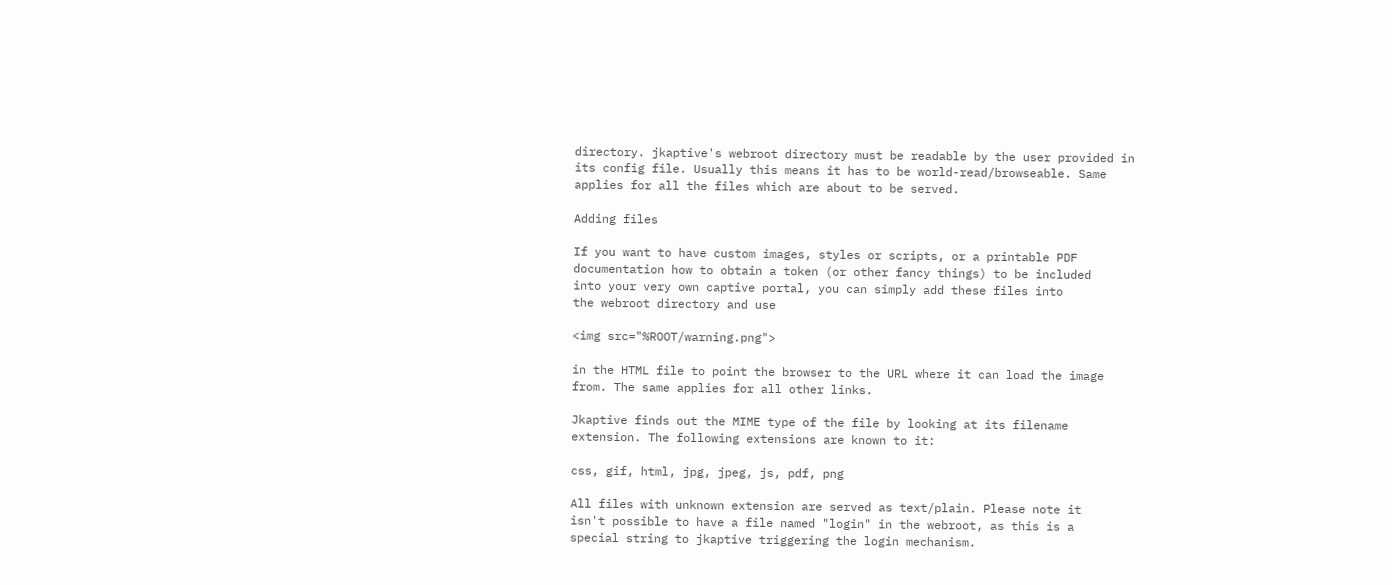directory. jkaptive's webroot directory must be readable by the user provided in
its config file. Usually this means it has to be world-read/browseable. Same
applies for all the files which are about to be served.

Adding files

If you want to have custom images, styles or scripts, or a printable PDF
documentation how to obtain a token (or other fancy things) to be included
into your very own captive portal, you can simply add these files into
the webroot directory and use

<img src="%ROOT/warning.png">

in the HTML file to point the browser to the URL where it can load the image
from. The same applies for all other links.

Jkaptive finds out the MIME type of the file by looking at its filename
extension. The following extensions are known to it:

css, gif, html, jpg, jpeg, js, pdf, png

All files with unknown extension are served as text/plain. Please note it
isn't possible to have a file named "login" in the webroot, as this is a
special string to jkaptive triggering the login mechanism.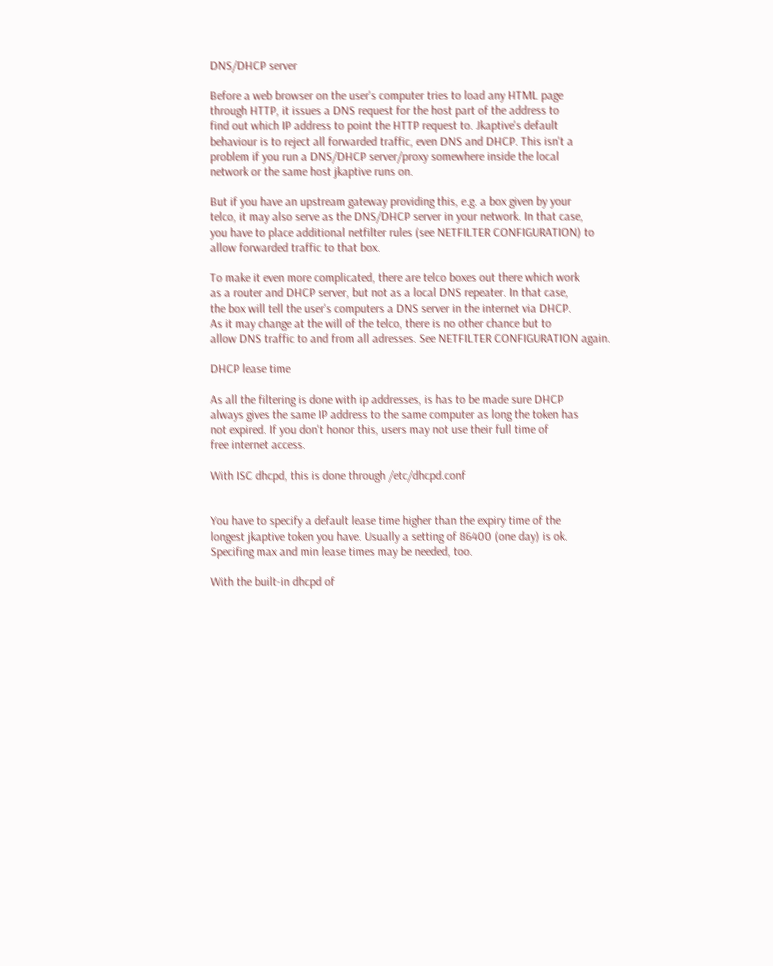DNS/DHCP server

Before a web browser on the user's computer tries to load any HTML page
through HTTP, it issues a DNS request for the host part of the address to
find out which IP address to point the HTTP request to. Jkaptive's default
behaviour is to reject all forwarded traffic, even DNS and DHCP. This isn't a
problem if you run a DNS/DHCP server/proxy somewhere inside the local
network or the same host jkaptive runs on.

But if you have an upstream gateway providing this, e.g. a box given by your
telco, it may also serve as the DNS/DHCP server in your network. In that case,
you have to place additional netfilter rules (see NETFILTER CONFIGURATION) to
allow forwarded traffic to that box.

To make it even more complicated, there are telco boxes out there which work
as a router and DHCP server, but not as a local DNS repeater. In that case,
the box will tell the user's computers a DNS server in the internet via DHCP.
As it may change at the will of the telco, there is no other chance but to
allow DNS traffic to and from all adresses. See NETFILTER CONFIGURATION again.

DHCP lease time

As all the filtering is done with ip addresses, is has to be made sure DHCP
always gives the same IP address to the same computer as long the token has
not expired. If you don't honor this, users may not use their full time of
free internet access.

With ISC dhcpd, this is done through /etc/dhcpd.conf


You have to specify a default lease time higher than the expiry time of the
longest jkaptive token you have. Usually a setting of 86400 (one day) is ok.
Specifing max and min lease times may be needed, too.

With the built-in dhcpd of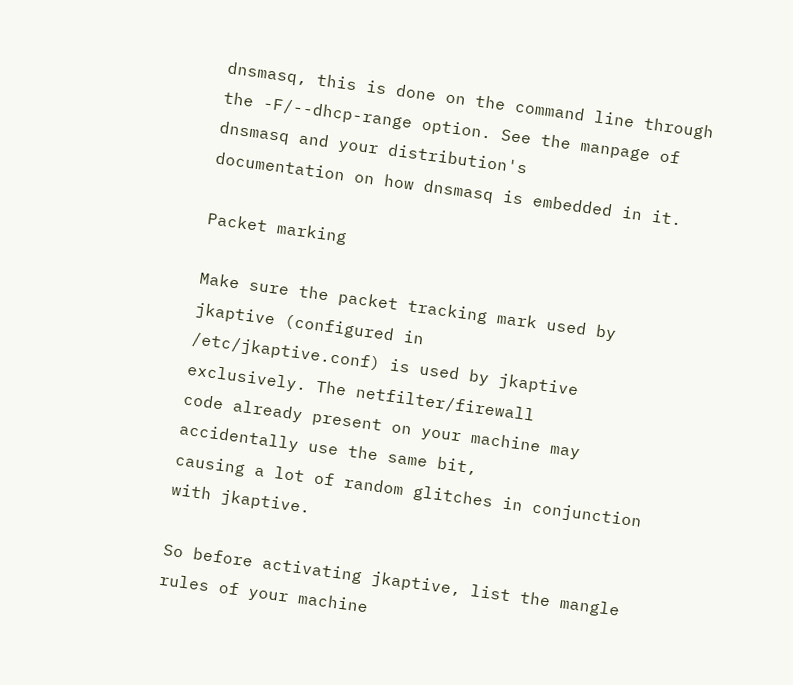dnsmasq, this is done on the command line through
the -F/--dhcp-range option. See the manpage of dnsmasq and your distribution's
documentation on how dnsmasq is embedded in it.

Packet marking

Make sure the packet tracking mark used by jkaptive (configured in
/etc/jkaptive.conf) is used by jkaptive exclusively. The netfilter/firewall
code already present on your machine may accidentally use the same bit,
causing a lot of random glitches in conjunction with jkaptive.

So before activating jkaptive, list the mangle rules of your machine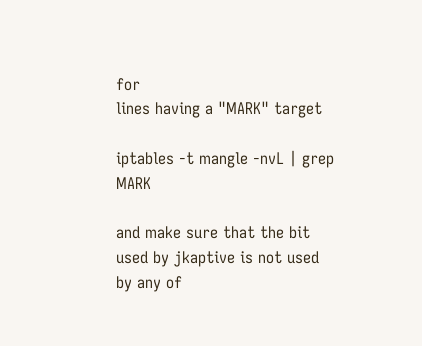for
lines having a "MARK" target

iptables -t mangle -nvL | grep MARK

and make sure that the bit used by jkaptive is not used by any of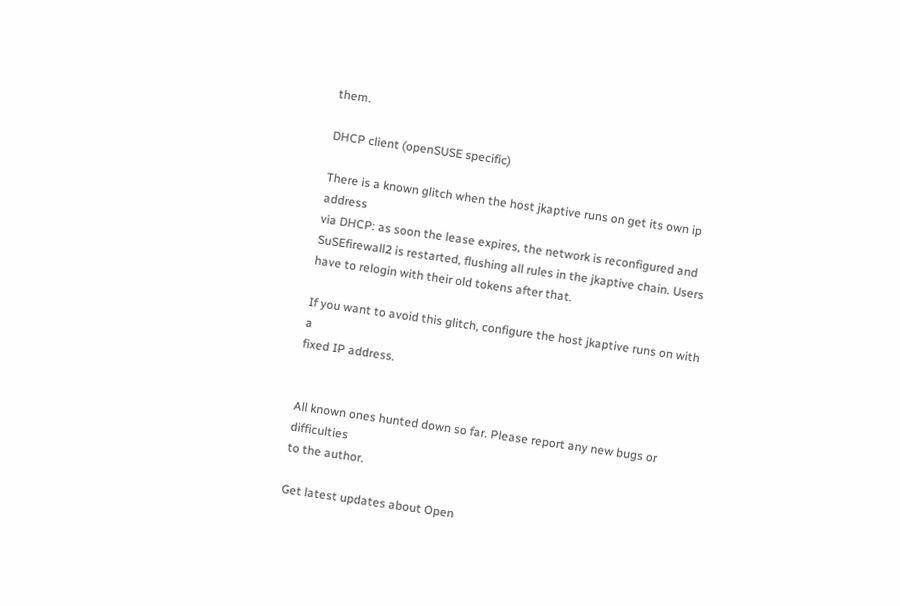them.

DHCP client (openSUSE specific)

There is a known glitch when the host jkaptive runs on get its own ip address
via DHCP: as soon the lease expires, the network is reconfigured and
SuSEfirewall2 is restarted, flushing all rules in the jkaptive chain. Users
have to relogin with their old tokens after that.

If you want to avoid this glitch, configure the host jkaptive runs on with a
fixed IP address.


All known ones hunted down so far. Please report any new bugs or difficulties
to the author.

Get latest updates about Open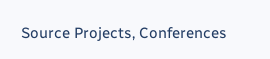Source Projects, Conferences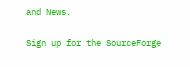and News.

Sign up for the SourceForge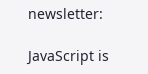newsletter:

JavaScript is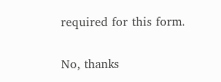required for this form.

No, thanks